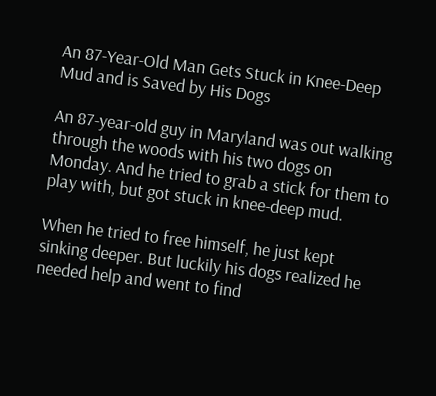An 87-Year-Old Man Gets Stuck in Knee-Deep Mud and is Saved by His Dogs

An 87-year-old guy in Maryland was out walking through the woods with his two dogs on Monday. And he tried to grab a stick for them to play with, but got stuck in knee-deep mud.

When he tried to free himself, he just kept sinking deeper. But luckily his dogs realized he needed help and went to find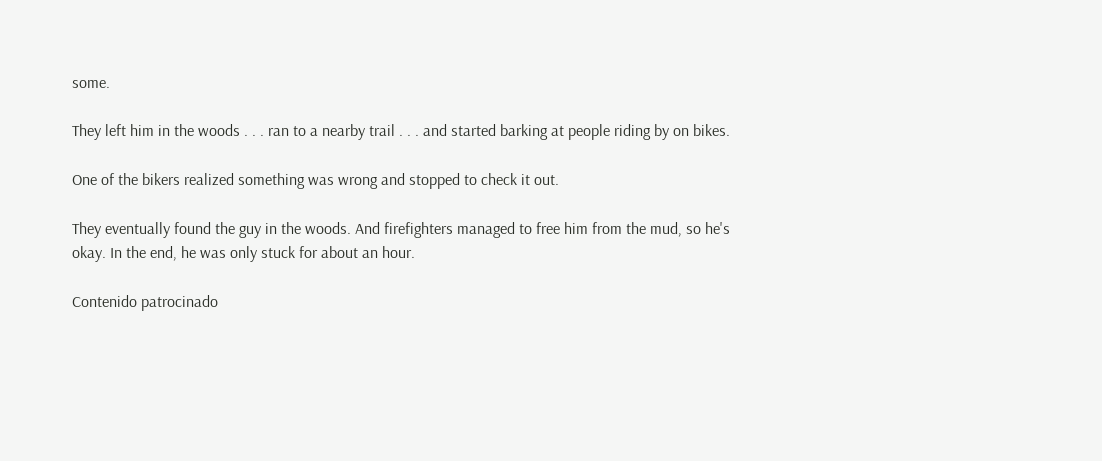some.

They left him in the woods . . . ran to a nearby trail . . . and started barking at people riding by on bikes.

One of the bikers realized something was wrong and stopped to check it out.

They eventually found the guy in the woods. And firefighters managed to free him from the mud, so he's okay. In the end, he was only stuck for about an hour.

Contenido patrocinado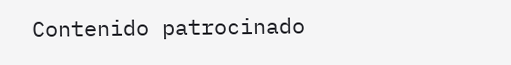Contenido patrocinado